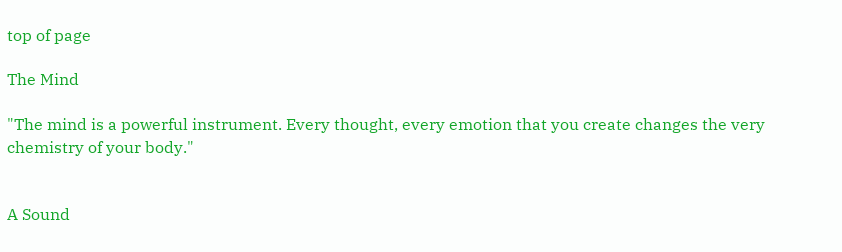top of page

The Mind

"The mind is a powerful instrument. Every thought, every emotion that you create changes the very chemistry of your body."


A Sound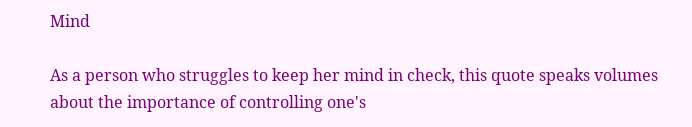Mind

As a person who struggles to keep her mind in check, this quote speaks volumes about the importance of controlling one's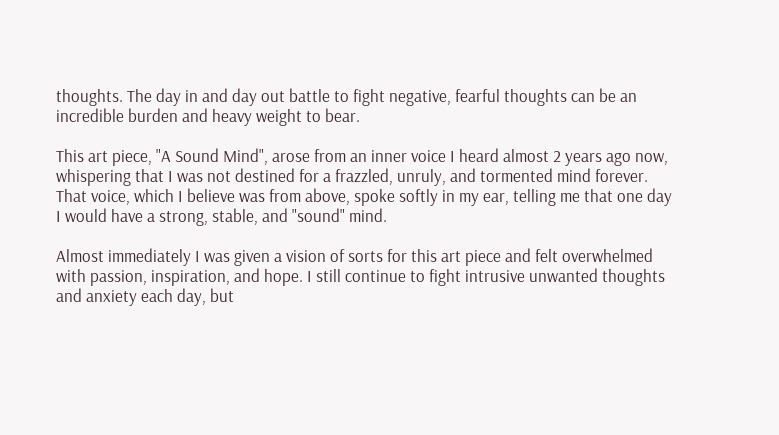thoughts. The day in and day out battle to fight negative, fearful thoughts can be an incredible burden and heavy weight to bear.

This art piece, "A Sound Mind", arose from an inner voice I heard almost 2 years ago now, whispering that I was not destined for a frazzled, unruly, and tormented mind forever. That voice, which I believe was from above, spoke softly in my ear, telling me that one day I would have a strong, stable, and "sound" mind.

Almost immediately I was given a vision of sorts for this art piece and felt overwhelmed with passion, inspiration, and hope. I still continue to fight intrusive unwanted thoughts and anxiety each day, but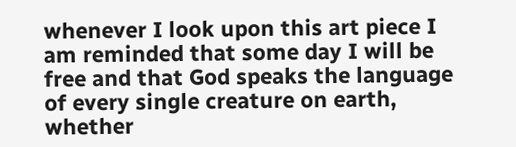whenever I look upon this art piece I am reminded that some day I will be free and that God speaks the language of every single creature on earth, whether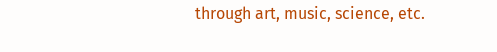through art, music, science, etc.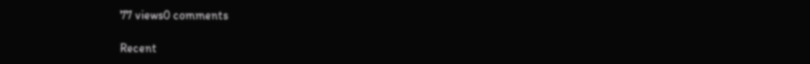77 views0 comments

Recent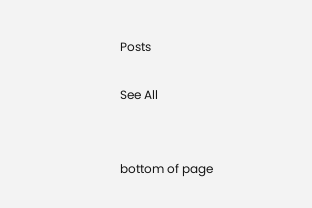Posts

See All


bottom of page